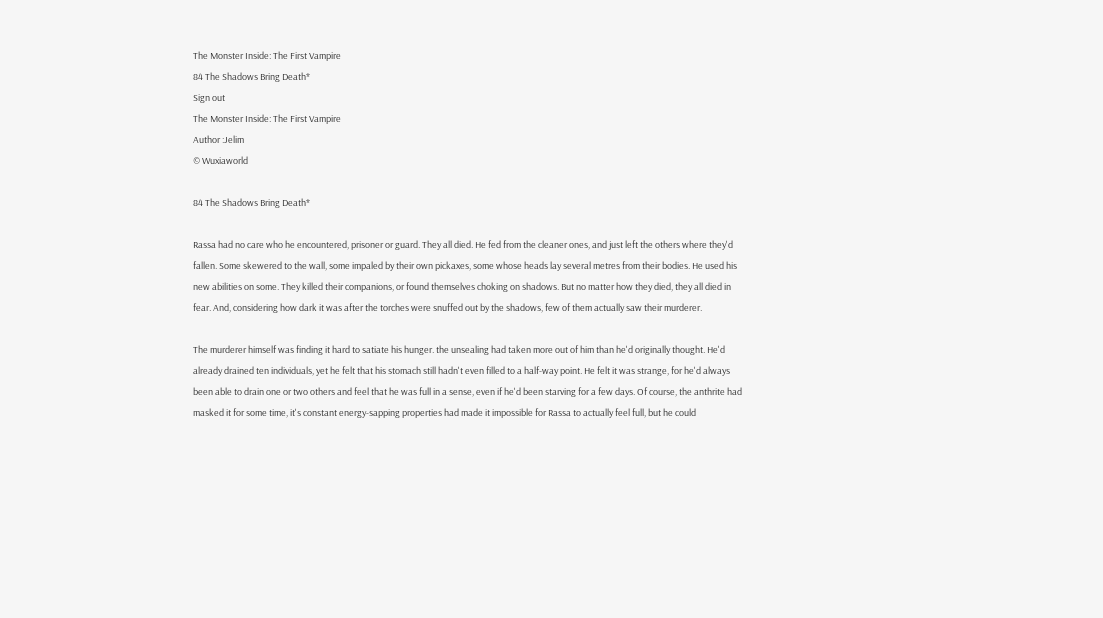The Monster Inside: The First Vampire
84 The Shadows Bring Death*
Sign out
The Monster Inside: The First Vampire
Author :Jelim
© Wuxiaworld

84 The Shadows Bring Death*

Rassa had no care who he encountered, prisoner or guard. They all died. He fed from the cleaner ones, and just left the others where they'd fallen. Some skewered to the wall, some impaled by their own pickaxes, some whose heads lay several metres from their bodies. He used his new abilities on some. They killed their companions, or found themselves choking on shadows. But no matter how they died, they all died in fear. And, considering how dark it was after the torches were snuffed out by the shadows, few of them actually saw their murderer.

The murderer himself was finding it hard to satiate his hunger. the unsealing had taken more out of him than he'd originally thought. He'd already drained ten individuals, yet he felt that his stomach still hadn't even filled to a half-way point. He felt it was strange, for he'd always been able to drain one or two others and feel that he was full in a sense, even if he'd been starving for a few days. Of course, the anthrite had masked it for some time, it's constant energy-sapping properties had made it impossible for Rassa to actually feel full, but he could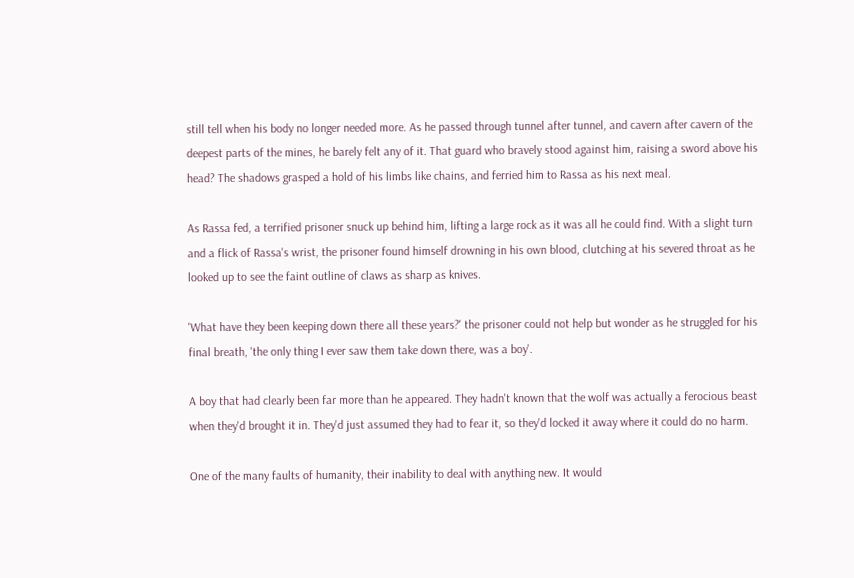still tell when his body no longer needed more. As he passed through tunnel after tunnel, and cavern after cavern of the deepest parts of the mines, he barely felt any of it. That guard who bravely stood against him, raising a sword above his head? The shadows grasped a hold of his limbs like chains, and ferried him to Rassa as his next meal.

As Rassa fed, a terrified prisoner snuck up behind him, lifting a large rock as it was all he could find. With a slight turn and a flick of Rassa's wrist, the prisoner found himself drowning in his own blood, clutching at his severed throat as he looked up to see the faint outline of claws as sharp as knives.

'What have they been keeping down there all these years?' the prisoner could not help but wonder as he struggled for his final breath, 'the only thing I ever saw them take down there, was a boy'.

A boy that had clearly been far more than he appeared. They hadn't known that the wolf was actually a ferocious beast when they'd brought it in. They'd just assumed they had to fear it, so they'd locked it away where it could do no harm.

One of the many faults of humanity, their inability to deal with anything new. It would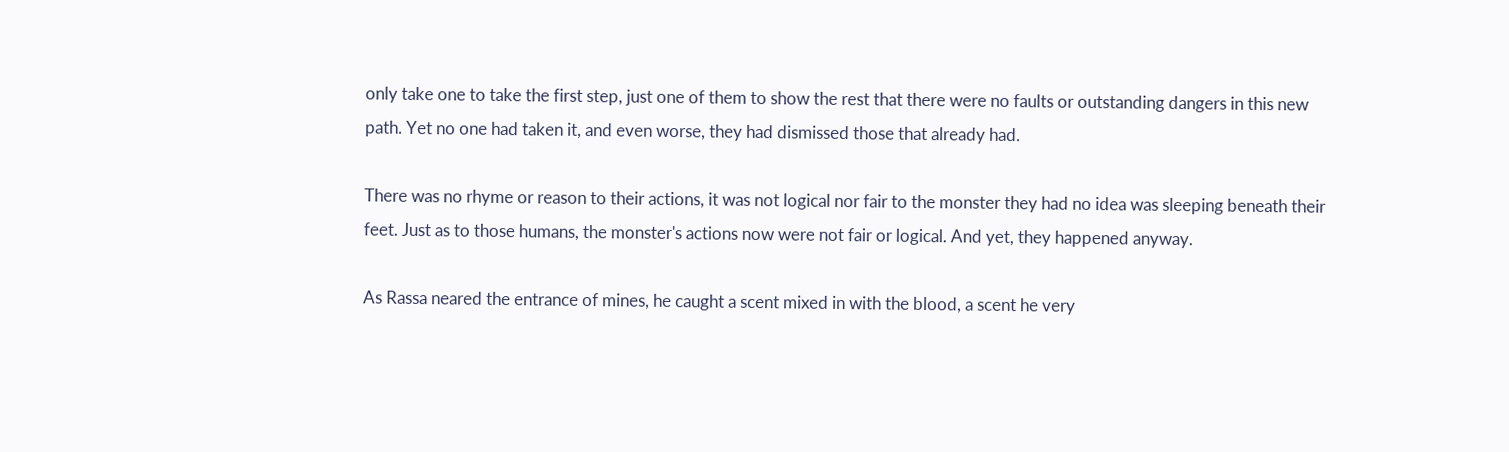only take one to take the first step, just one of them to show the rest that there were no faults or outstanding dangers in this new path. Yet no one had taken it, and even worse, they had dismissed those that already had.

There was no rhyme or reason to their actions, it was not logical nor fair to the monster they had no idea was sleeping beneath their feet. Just as to those humans, the monster's actions now were not fair or logical. And yet, they happened anyway.

As Rassa neared the entrance of mines, he caught a scent mixed in with the blood, a scent he very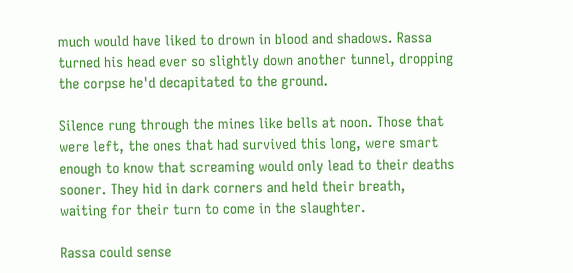much would have liked to drown in blood and shadows. Rassa turned his head ever so slightly down another tunnel, dropping the corpse he'd decapitated to the ground.

Silence rung through the mines like bells at noon. Those that were left, the ones that had survived this long, were smart enough to know that screaming would only lead to their deaths sooner. They hid in dark corners and held their breath, waiting for their turn to come in the slaughter.

Rassa could sense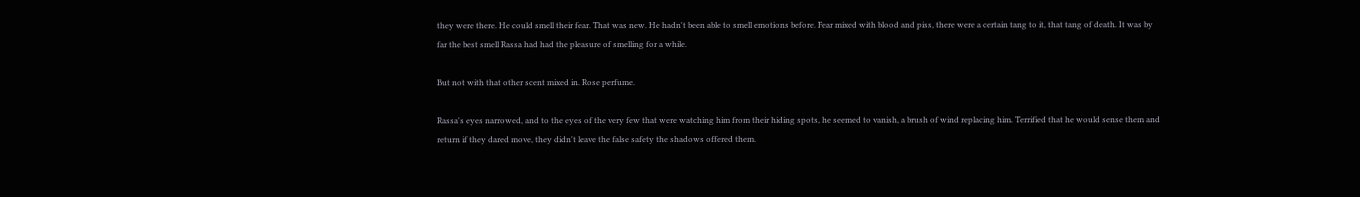they were there. He could smell their fear. That was new. He hadn't been able to smell emotions before. Fear mixed with blood and piss, there were a certain tang to it, that tang of death. It was by far the best smell Rassa had had the pleasure of smelling for a while.

But not with that other scent mixed in. Rose perfume.

Rassa's eyes narrowed, and to the eyes of the very few that were watching him from their hiding spots, he seemed to vanish, a brush of wind replacing him. Terrified that he would sense them and return if they dared move, they didn't leave the false safety the shadows offered them.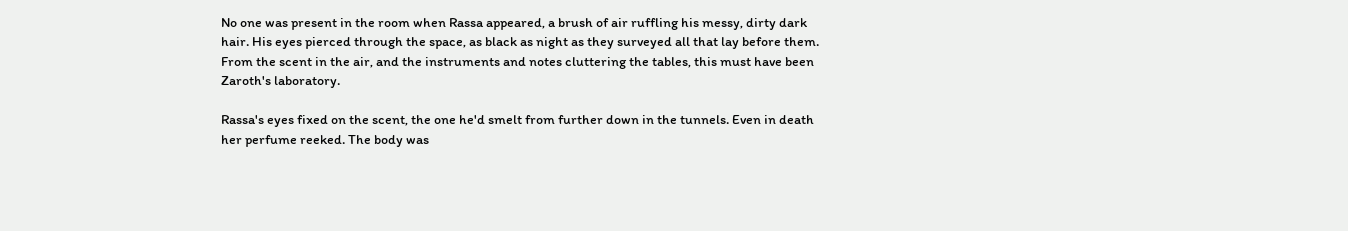No one was present in the room when Rassa appeared, a brush of air ruffling his messy, dirty dark hair. His eyes pierced through the space, as black as night as they surveyed all that lay before them. From the scent in the air, and the instruments and notes cluttering the tables, this must have been Zaroth's laboratory.

Rassa's eyes fixed on the scent, the one he'd smelt from further down in the tunnels. Even in death her perfume reeked. The body was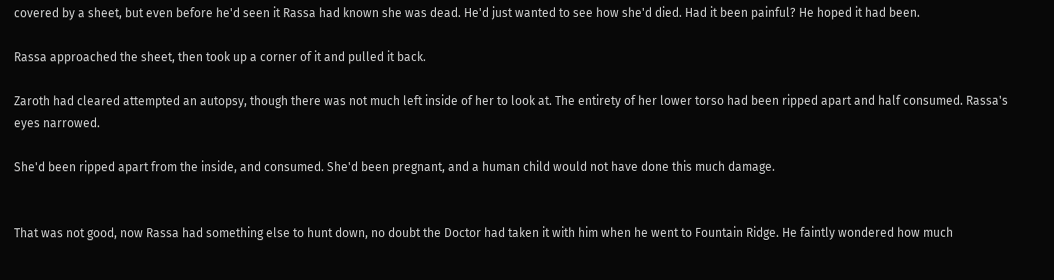covered by a sheet, but even before he'd seen it Rassa had known she was dead. He'd just wanted to see how she'd died. Had it been painful? He hoped it had been.

Rassa approached the sheet, then took up a corner of it and pulled it back.

Zaroth had cleared attempted an autopsy, though there was not much left inside of her to look at. The entirety of her lower torso had been ripped apart and half consumed. Rassa's eyes narrowed.

She'd been ripped apart from the inside, and consumed. She'd been pregnant, and a human child would not have done this much damage.


That was not good, now Rassa had something else to hunt down, no doubt the Doctor had taken it with him when he went to Fountain Ridge. He faintly wondered how much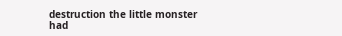destruction the little monster had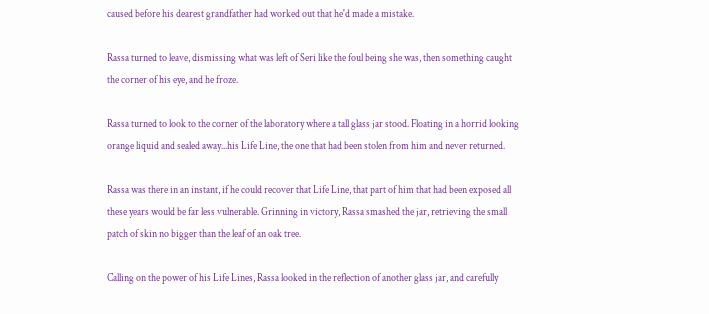caused before his dearest grandfather had worked out that he'd made a mistake.

Rassa turned to leave, dismissing what was left of Seri like the foul being she was, then something caught the corner of his eye, and he froze.

Rassa turned to look to the corner of the laboratory where a tall glass jar stood. Floating in a horrid looking orange liquid and sealed away...his Life Line, the one that had been stolen from him and never returned.

Rassa was there in an instant, if he could recover that Life Line, that part of him that had been exposed all these years would be far less vulnerable. Grinning in victory, Rassa smashed the jar, retrieving the small patch of skin no bigger than the leaf of an oak tree.

Calling on the power of his Life Lines, Rassa looked in the reflection of another glass jar, and carefully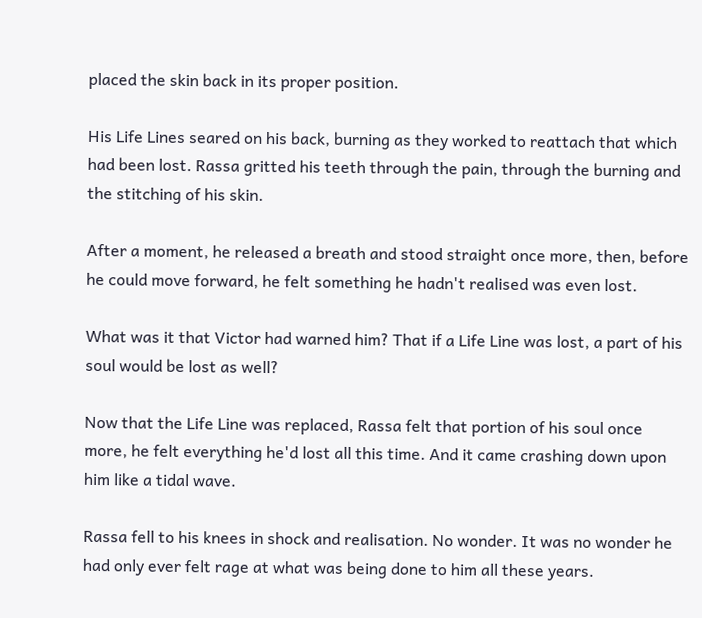placed the skin back in its proper position.

His Life Lines seared on his back, burning as they worked to reattach that which had been lost. Rassa gritted his teeth through the pain, through the burning and the stitching of his skin.

After a moment, he released a breath and stood straight once more, then, before he could move forward, he felt something he hadn't realised was even lost.

What was it that Victor had warned him? That if a Life Line was lost, a part of his soul would be lost as well?

Now that the Life Line was replaced, Rassa felt that portion of his soul once more, he felt everything he'd lost all this time. And it came crashing down upon him like a tidal wave.

Rassa fell to his knees in shock and realisation. No wonder. It was no wonder he had only ever felt rage at what was being done to him all these years.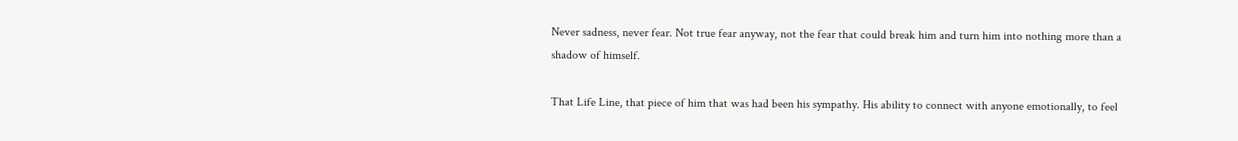Never sadness, never fear. Not true fear anyway, not the fear that could break him and turn him into nothing more than a shadow of himself.

That Life Line, that piece of him that was had been his sympathy. His ability to connect with anyone emotionally, to feel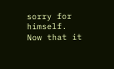sorry for himself. Now that it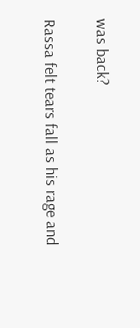was back?

Rassa felt tears fall as his rage and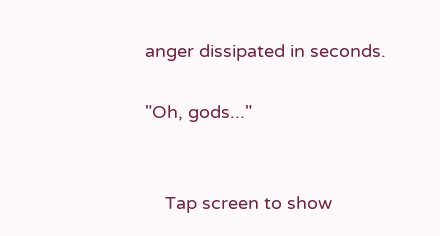anger dissipated in seconds.

"Oh, gods..."


    Tap screen to show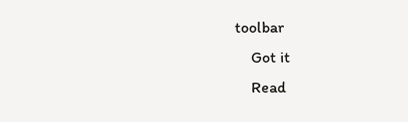toolbar
    Got it
    Read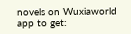novels on Wuxiaworld app to get: